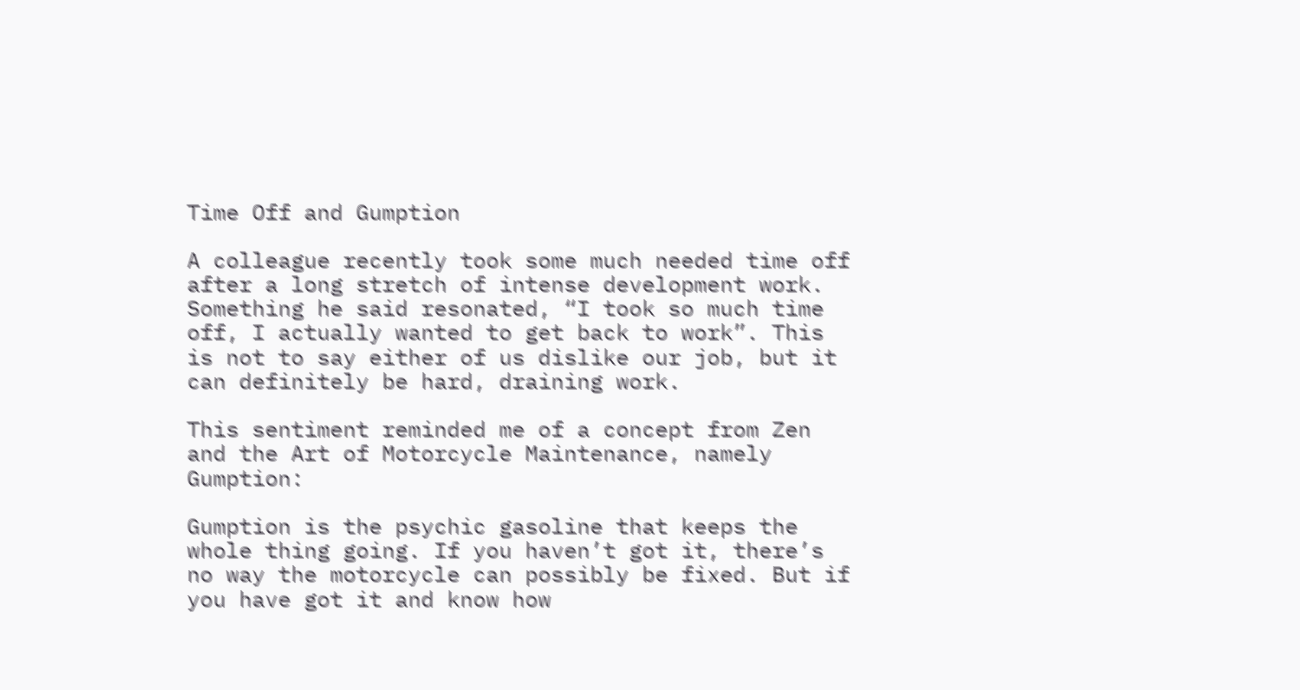Time Off and Gumption

A colleague recently took some much needed time off after a long stretch of intense development work. Something he said resonated, “I took so much time off, I actually wanted to get back to work”. This is not to say either of us dislike our job, but it can definitely be hard, draining work.

This sentiment reminded me of a concept from Zen and the Art of Motorcycle Maintenance, namely Gumption:

Gumption is the psychic gasoline that keeps the whole thing going. If you haven’t got it, there’s no way the motorcycle can possibly be fixed. But if you have got it and know how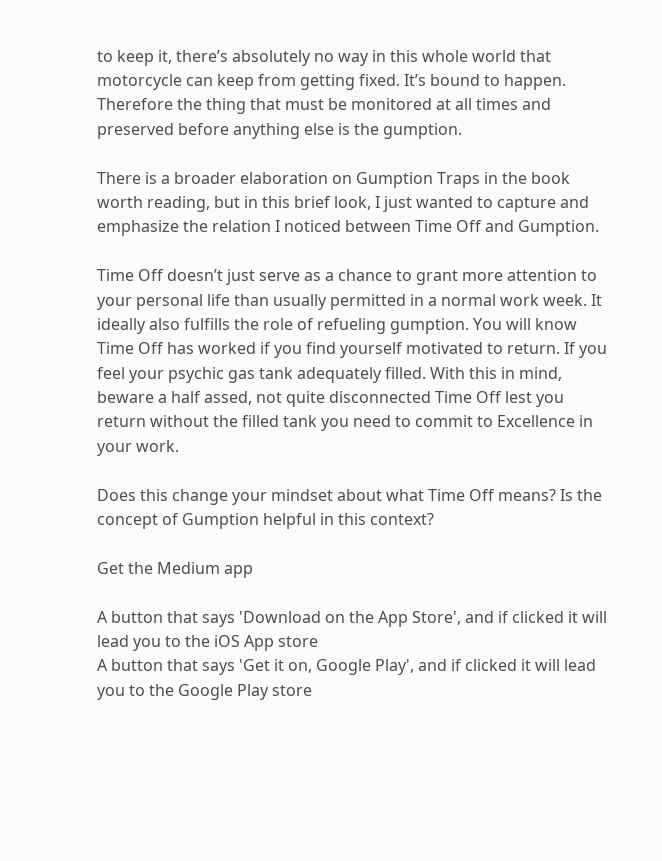to keep it, there’s absolutely no way in this whole world that motorcycle can keep from getting fixed. It’s bound to happen. Therefore the thing that must be monitored at all times and preserved before anything else is the gumption.

There is a broader elaboration on Gumption Traps in the book worth reading, but in this brief look, I just wanted to capture and emphasize the relation I noticed between Time Off and Gumption.

Time Off doesn’t just serve as a chance to grant more attention to your personal life than usually permitted in a normal work week. It ideally also fulfills the role of refueling gumption. You will know Time Off has worked if you find yourself motivated to return. If you feel your psychic gas tank adequately filled. With this in mind, beware a half assed, not quite disconnected Time Off lest you return without the filled tank you need to commit to Excellence in your work.

Does this change your mindset about what Time Off means? Is the concept of Gumption helpful in this context?

Get the Medium app

A button that says 'Download on the App Store', and if clicked it will lead you to the iOS App store
A button that says 'Get it on, Google Play', and if clicked it will lead you to the Google Play store